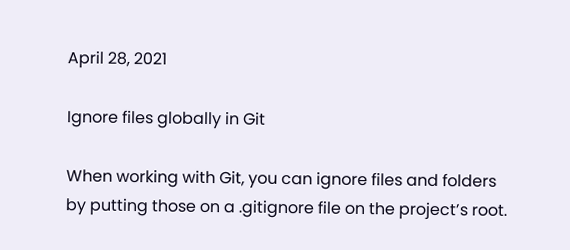April 28, 2021

Ignore files globally in Git

When working with Git, you can ignore files and folders by putting those on a .gitignore file on the project’s root.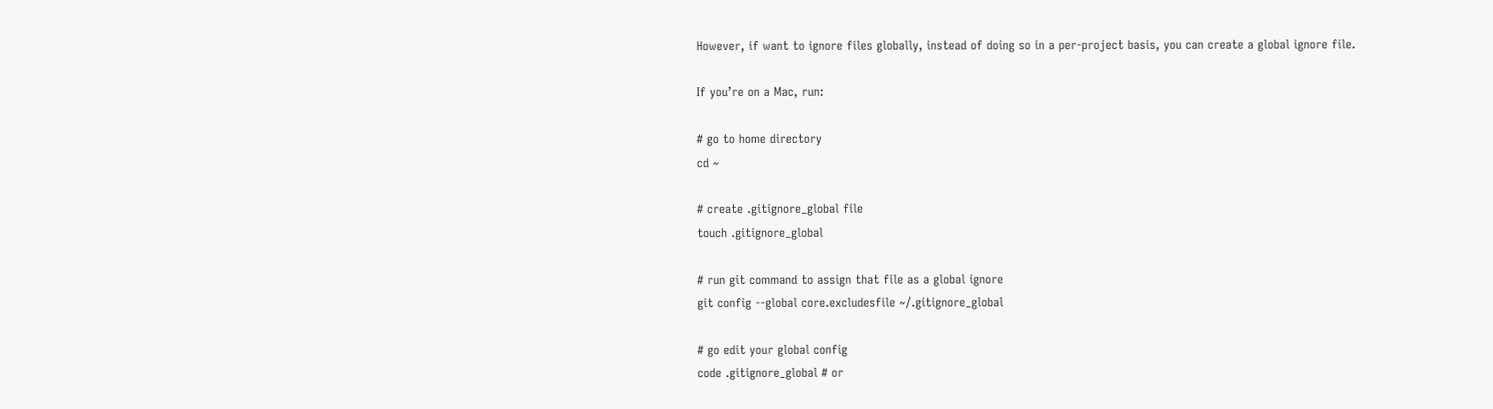However, if want to ignore files globally, instead of doing so in a per-project basis, you can create a global ignore file.

If you’re on a Mac, run:

# go to home directory
cd ~

# create .gitignore_global file
touch .gitignore_global

# run git command to assign that file as a global ignore
git config --global core.excludesfile ~/.gitignore_global

# go edit your global config
code .gitignore_global # or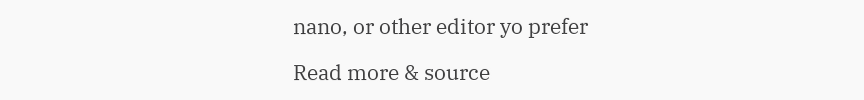nano, or other editor yo prefer

Read more & source